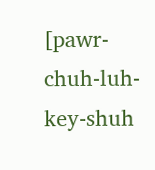[pawr-chuh-luh-key-shuh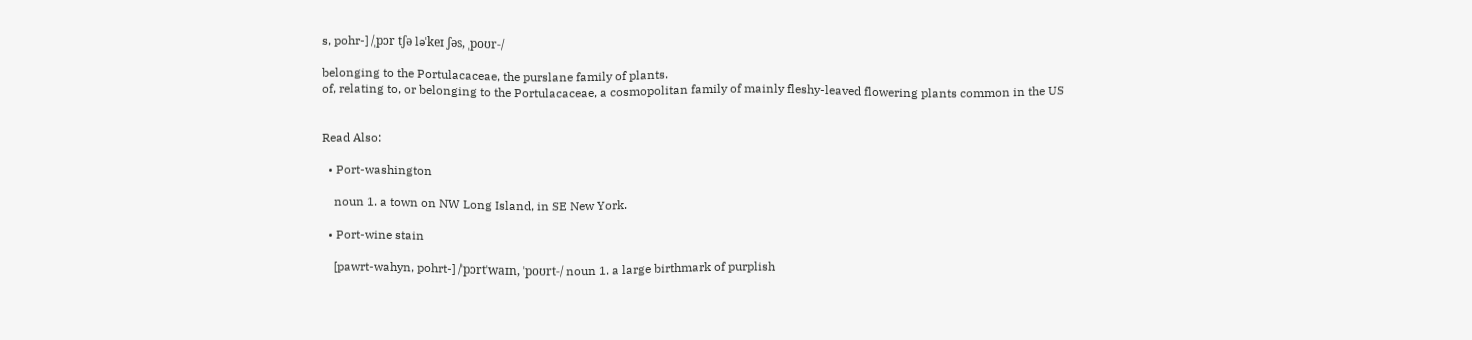s, pohr-] /ˌpɔr tʃə ləˈkeɪ ʃəs, ˌpoʊr-/

belonging to the Portulacaceae, the purslane family of plants.
of, relating to, or belonging to the Portulacaceae, a cosmopolitan family of mainly fleshy-leaved flowering plants common in the US


Read Also:

  • Port-washington

    noun 1. a town on NW Long Island, in SE New York.

  • Port-wine stain

    [pawrt-wahyn, pohrt-] /ˈpɔrtˈwaɪn, ˈpoʊrt-/ noun 1. a large birthmark of purplish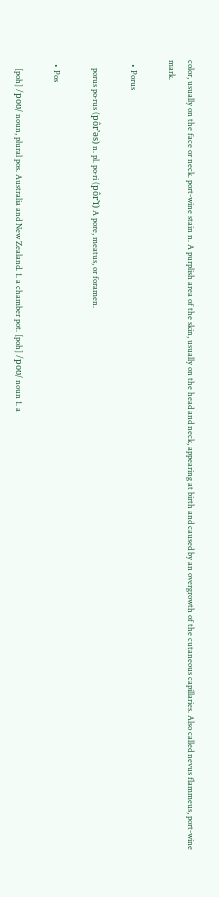color, usually on the face or neck. port-wine stain n. A purplish area of the skin, usually on the head and neck, appearing at birth and caused by an overgrowth of the cutaneous capillaries. Also called nevus flammeus, port-wine mark.

  • Porus

    porus po·rus (pôr’əs) n. pl. po·ri (pôr’ī) A pore, meatus, or foramen.

  • Pos

    [poh] /poʊ/ noun, plural pos. Australia and New Zealand. 1. a chamber pot. [poh] /poʊ/ noun 1. a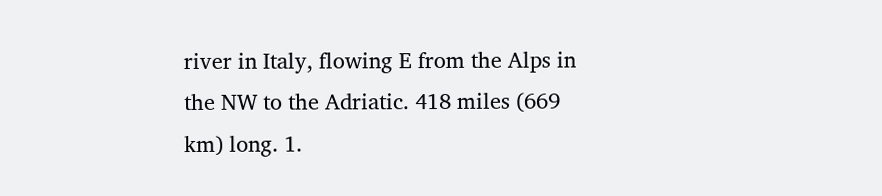river in Italy, flowing E from the Alps in the NW to the Adriatic. 418 miles (669 km) long. 1.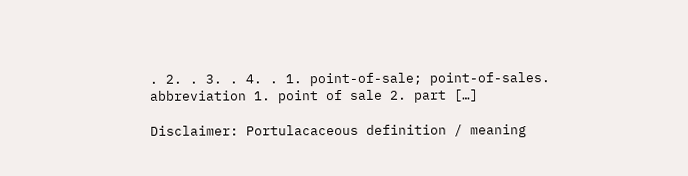. 2. . 3. . 4. . 1. point-of-sale; point-of-sales. abbreviation 1. point of sale 2. part […]

Disclaimer: Portulacaceous definition / meaning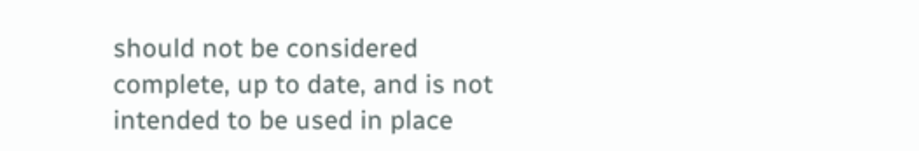should not be considered complete, up to date, and is not intended to be used in place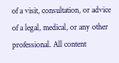of a visit, consultation, or advice of a legal, medical, or any other professional. All content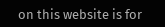on this website is for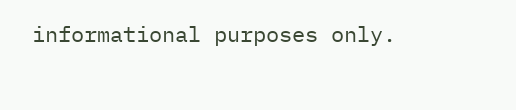informational purposes only.